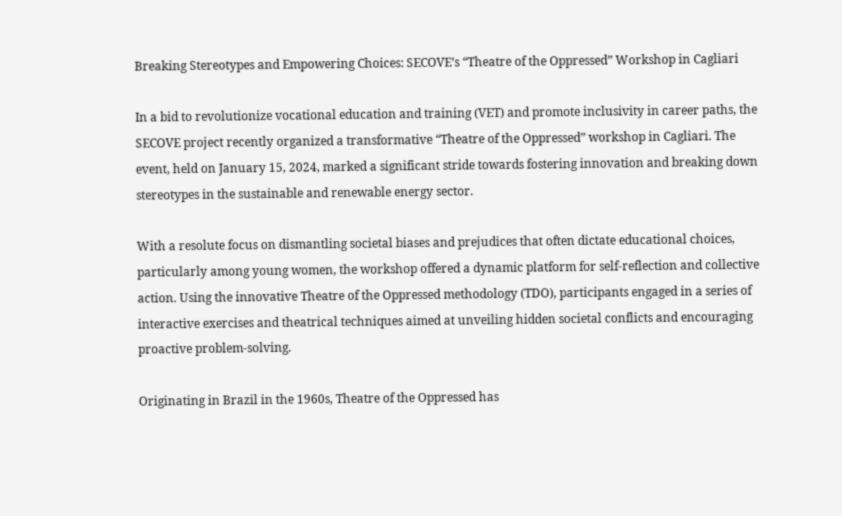Breaking Stereotypes and Empowering Choices: SECOVE’s “Theatre of the Oppressed” Workshop in Cagliari

In a bid to revolutionize vocational education and training (VET) and promote inclusivity in career paths, the SECOVE project recently organized a transformative “Theatre of the Oppressed” workshop in Cagliari. The event, held on January 15, 2024, marked a significant stride towards fostering innovation and breaking down stereotypes in the sustainable and renewable energy sector.

With a resolute focus on dismantling societal biases and prejudices that often dictate educational choices, particularly among young women, the workshop offered a dynamic platform for self-reflection and collective action. Using the innovative Theatre of the Oppressed methodology (TDO), participants engaged in a series of interactive exercises and theatrical techniques aimed at unveiling hidden societal conflicts and encouraging proactive problem-solving.

Originating in Brazil in the 1960s, Theatre of the Oppressed has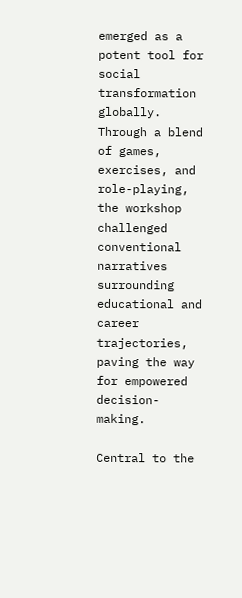emerged as a potent tool for social transformation globally. Through a blend of games, exercises, and role-playing, the workshop challenged conventional narratives surrounding educational and career trajectories, paving the way for empowered decision-making.

Central to the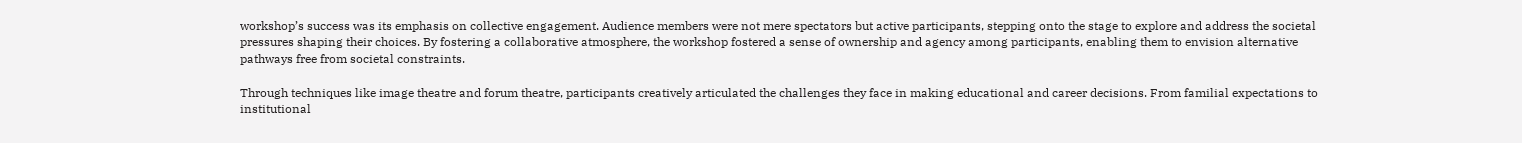workshop’s success was its emphasis on collective engagement. Audience members were not mere spectators but active participants, stepping onto the stage to explore and address the societal pressures shaping their choices. By fostering a collaborative atmosphere, the workshop fostered a sense of ownership and agency among participants, enabling them to envision alternative pathways free from societal constraints.

Through techniques like image theatre and forum theatre, participants creatively articulated the challenges they face in making educational and career decisions. From familial expectations to institutional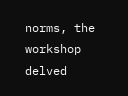norms, the workshop delved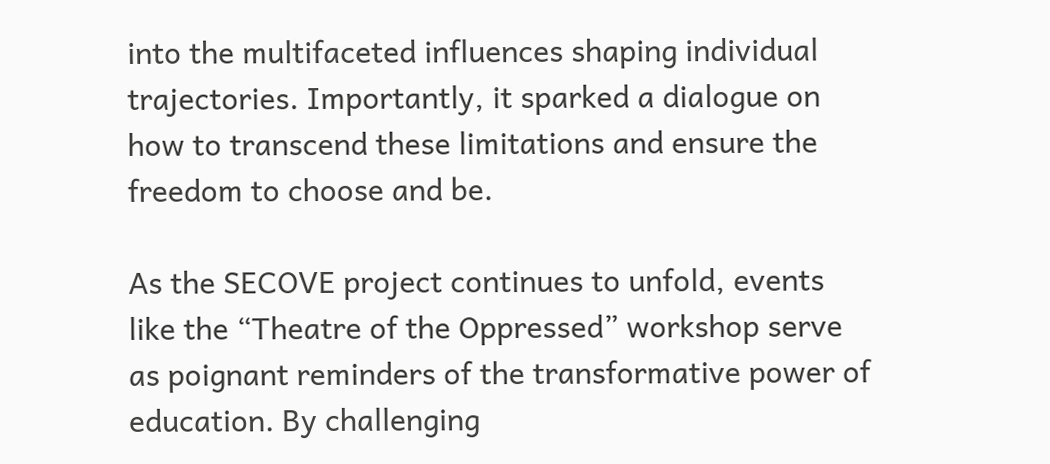into the multifaceted influences shaping individual trajectories. Importantly, it sparked a dialogue on how to transcend these limitations and ensure the freedom to choose and be.

As the SECOVE project continues to unfold, events like the “Theatre of the Oppressed” workshop serve as poignant reminders of the transformative power of education. By challenging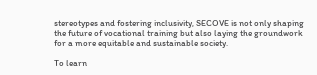stereotypes and fostering inclusivity, SECOVE is not only shaping the future of vocational training but also laying the groundwork for a more equitable and sustainable society.

To learn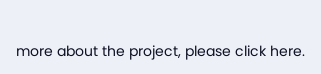more about the project, please click here.